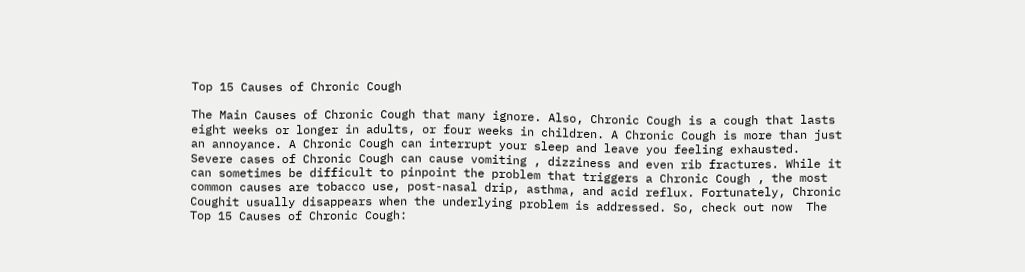Top 15 Causes of Chronic Cough

The Main Causes of Chronic Cough that many ignore. Also, Chronic Cough is a cough that lasts eight weeks or longer in adults, or four weeks in children. A Chronic Cough is more than just an annoyance. A Chronic Cough can interrupt your sleep and leave you feeling exhausted. Severe cases of Chronic Cough can cause vomiting , dizziness and even rib fractures. While it can sometimes be difficult to pinpoint the problem that triggers a Chronic Cough , the most common causes are tobacco use, post-nasal drip, asthma, and acid reflux. Fortunately, Chronic Coughit usually disappears when the underlying problem is addressed. So, check out now  The Top 15 Causes of Chronic Cough: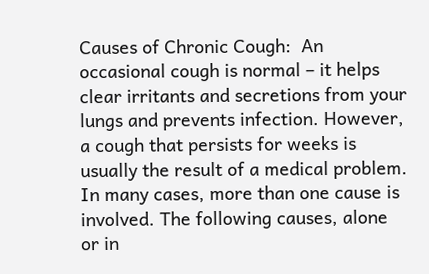Causes of Chronic Cough:  An occasional cough is normal – it helps clear irritants and secretions from your lungs and prevents infection. However, a cough that persists for weeks is usually the result of a medical problem. In many cases, more than one cause is involved. The following causes, alone or in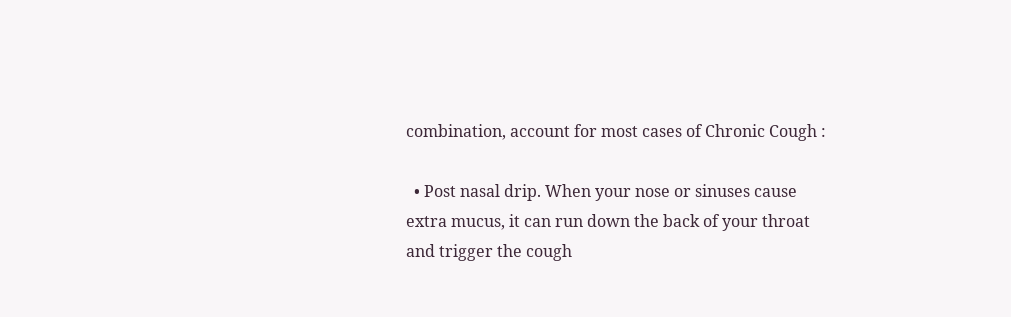combination, account for most cases of Chronic Cough :

  • Post nasal drip. When your nose or sinuses cause extra mucus, it can run down the back of your throat and trigger the cough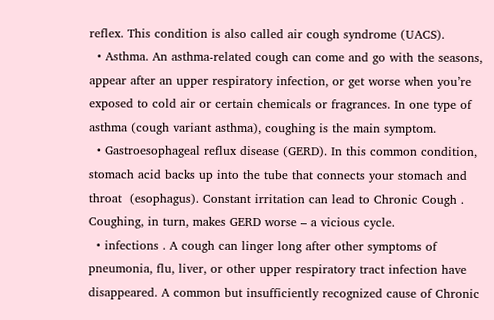reflex. This condition is also called air cough syndrome (UACS).
  • Asthma. An asthma-related cough can come and go with the seasons, appear after an upper respiratory infection, or get worse when you’re exposed to cold air or certain chemicals or fragrances. In one type of asthma (cough variant asthma), coughing is the main symptom.
  • Gastroesophageal reflux disease (GERD). In this common condition, stomach acid backs up into the tube that connects your stomach and throat  (esophagus). Constant irritation can lead to Chronic Cough . Coughing, in turn, makes GERD worse – a vicious cycle.
  • infections . A cough can linger long after other symptoms of pneumonia, flu, liver, or other upper respiratory tract infection have disappeared. A common but insufficiently recognized cause of Chronic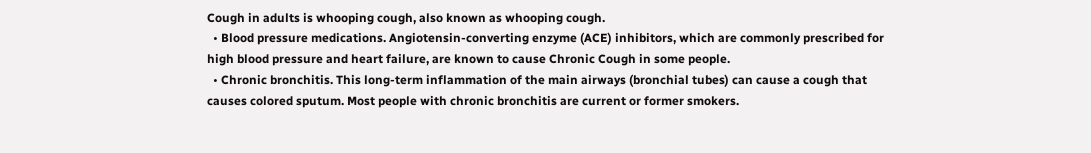Cough in adults is whooping cough, also known as whooping cough.
  • Blood pressure medications. Angiotensin-converting enzyme (ACE) inhibitors, which are commonly prescribed for high blood pressure and heart failure, are known to cause Chronic Cough in some people.
  • Chronic bronchitis. This long-term inflammation of the main airways (bronchial tubes) can cause a cough that causes colored sputum. Most people with chronic bronchitis are current or former smokers.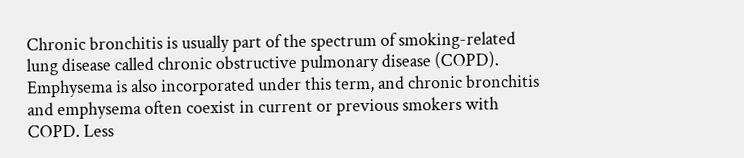Chronic bronchitis is usually part of the spectrum of smoking-related lung disease called chronic obstructive pulmonary disease (COPD). Emphysema is also incorporated under this term, and chronic bronchitis and emphysema often coexist in current or previous smokers with COPD. Less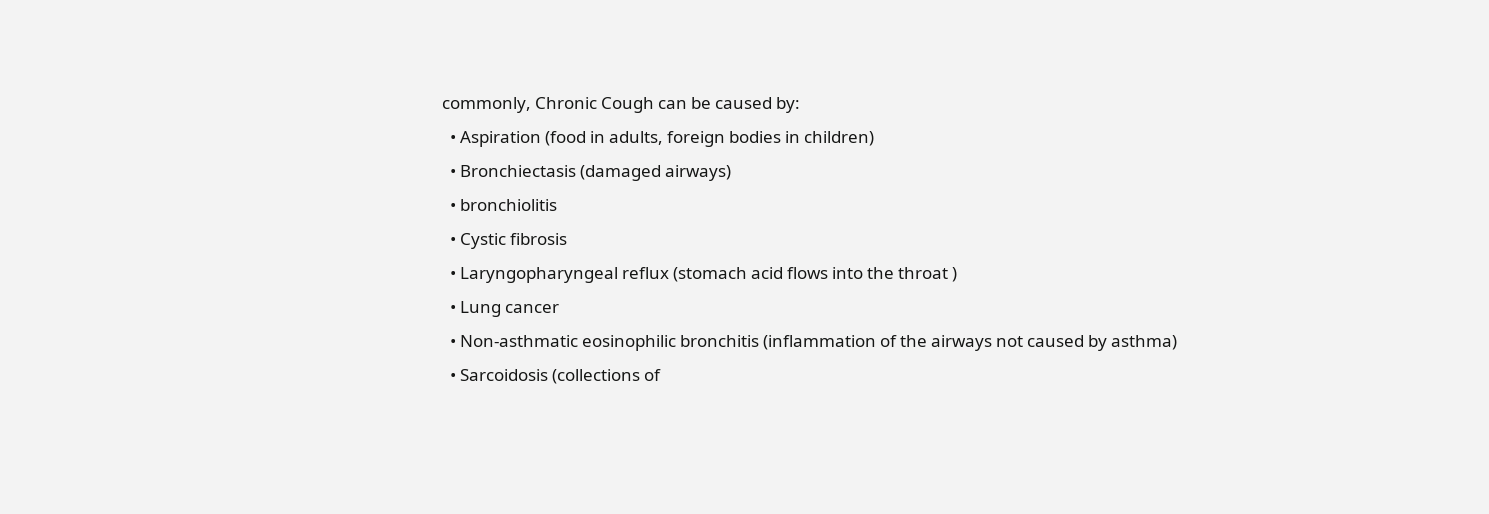commonly, Chronic Cough can be caused by:
  • Aspiration (food in adults, foreign bodies in children)
  • Bronchiectasis (damaged airways)
  • bronchiolitis
  • Cystic fibrosis
  • Laryngopharyngeal reflux (stomach acid flows into the throat )
  • Lung cancer
  • Non-asthmatic eosinophilic bronchitis (inflammation of the airways not caused by asthma)
  • Sarcoidosis (collections of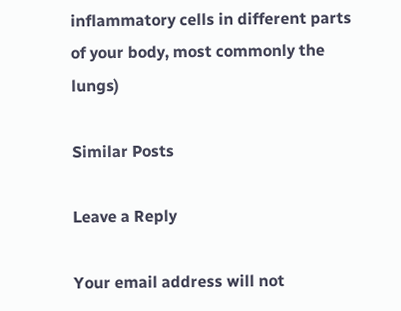inflammatory cells in different parts of your body, most commonly the lungs)

Similar Posts

Leave a Reply

Your email address will not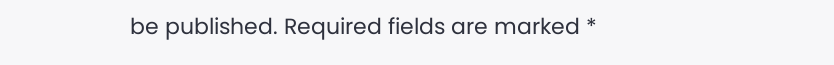be published. Required fields are marked *